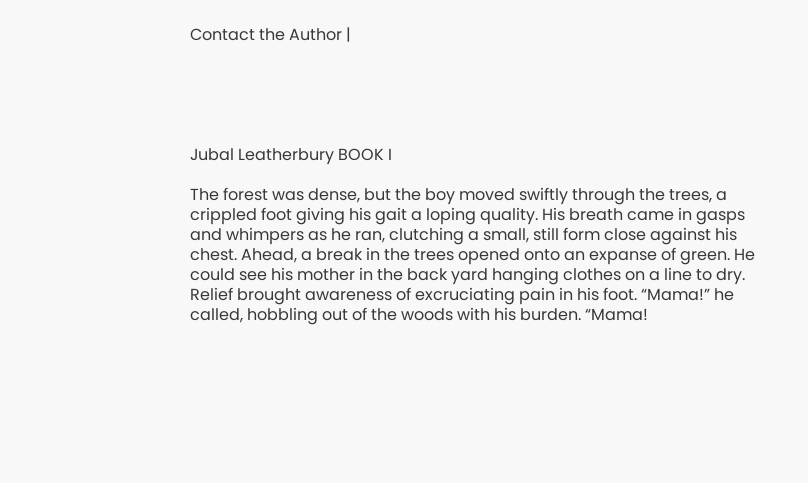Contact the Author |





Jubal Leatherbury BOOK I

The forest was dense, but the boy moved swiftly through the trees, a crippled foot giving his gait a loping quality. His breath came in gasps and whimpers as he ran, clutching a small, still form close against his chest. Ahead, a break in the trees opened onto an expanse of green. He could see his mother in the back yard hanging clothes on a line to dry. Relief brought awareness of excruciating pain in his foot. “Mama!” he called, hobbling out of the woods with his burden. “Mama!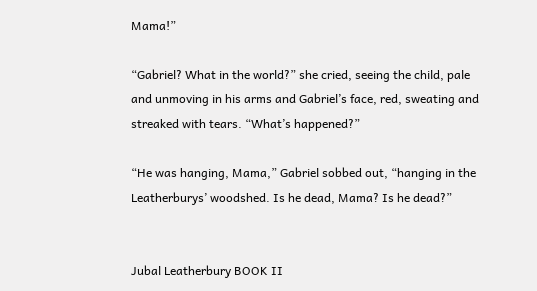Mama!”

“Gabriel? What in the world?” she cried, seeing the child, pale and unmoving in his arms and Gabriel’s face, red, sweating and streaked with tears. “What’s happened?”

“He was hanging, Mama,” Gabriel sobbed out, “hanging in the Leatherburys’ woodshed. Is he dead, Mama? Is he dead?”


Jubal Leatherbury BOOK II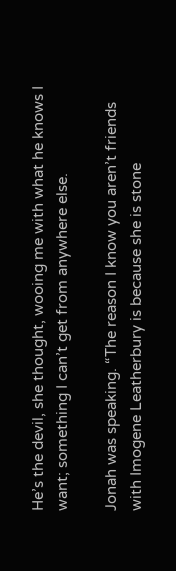He’s the devil, she thought, wooing me with what he knows I want; something I can’t get from anywhere else.

Jonah was speaking. “The reason I know you aren’t friends with Imogene Leatherbury is because she is stone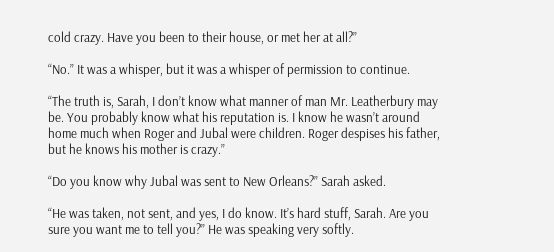cold crazy. Have you been to their house, or met her at all?”

“No.” It was a whisper, but it was a whisper of permission to continue.

“The truth is, Sarah, I don’t know what manner of man Mr. Leatherbury may be. You probably know what his reputation is. I know he wasn’t around home much when Roger and Jubal were children. Roger despises his father, but he knows his mother is crazy.”

“Do you know why Jubal was sent to New Orleans?” Sarah asked.

“He was taken, not sent, and yes, I do know. It’s hard stuff, Sarah. Are you sure you want me to tell you?” He was speaking very softly.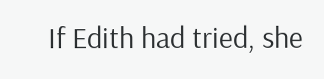If Edith had tried, she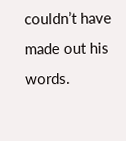couldn’t have made out his words.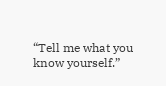“Tell me what you know yourself.”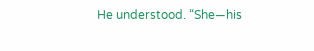He understood. “She—his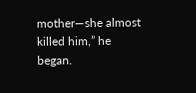mother—she almost killed him,” he began.